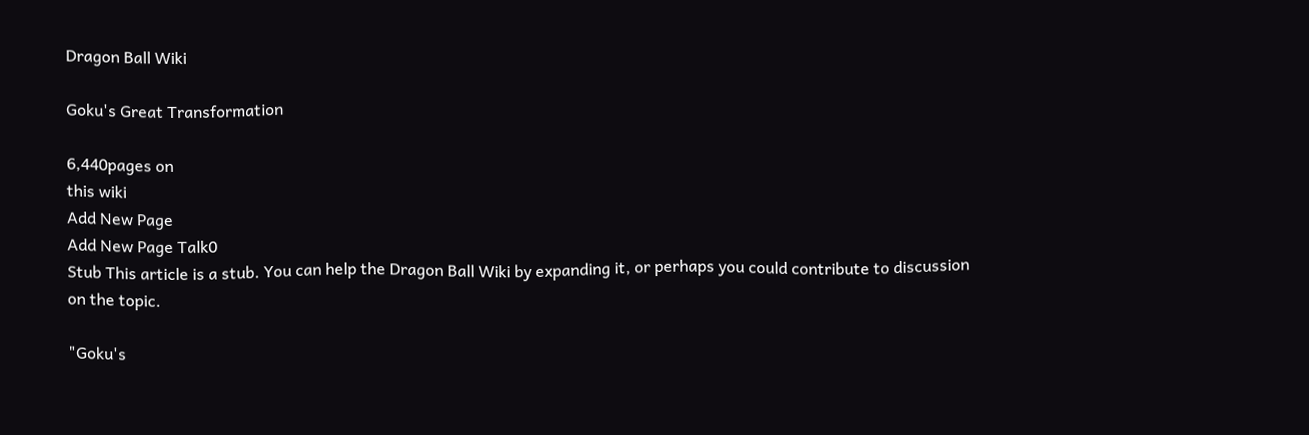Dragon Ball Wiki

Goku's Great Transformation

6,440pages on
this wiki
Add New Page
Add New Page Talk0
Stub This article is a stub. You can help the Dragon Ball Wiki by expanding it, or perhaps you could contribute to discussion on the topic.

"Goku's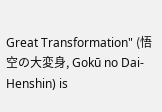Great Transformation" (悟空の大変身, Gokū no Dai-Henshin) is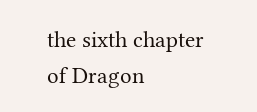the sixth chapter of Dragon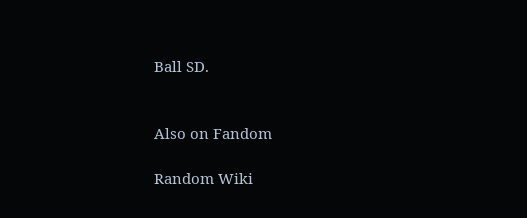Ball SD.


Also on Fandom

Random Wiki